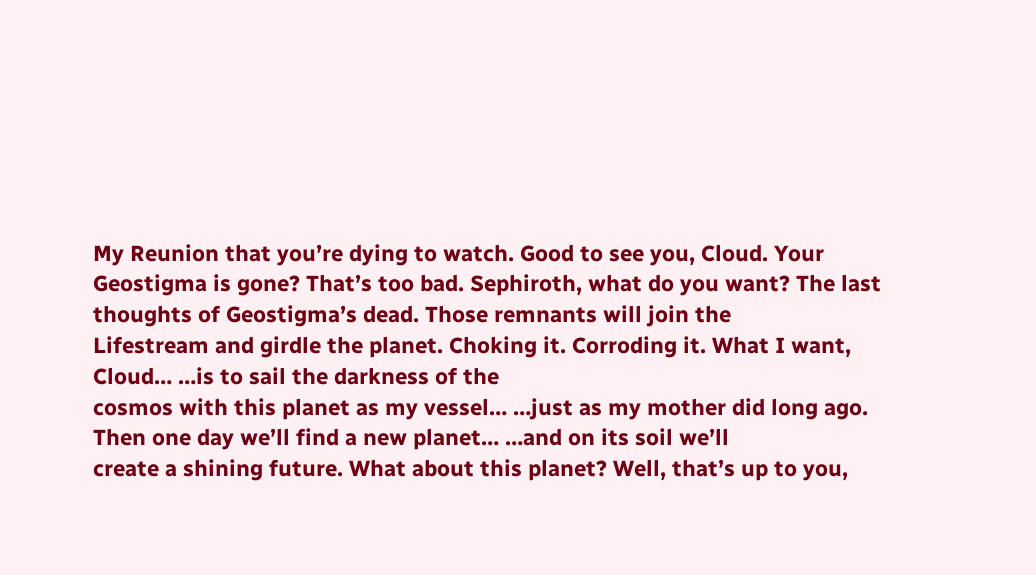My Reunion that you’re dying to watch. Good to see you, Cloud. Your Geostigma is gone? That’s too bad. Sephiroth, what do you want? The last thoughts of Geostigma’s dead. Those remnants will join the
Lifestream and girdle the planet. Choking it. Corroding it. What I want, Cloud… …is to sail the darkness of the
cosmos with this planet as my vessel… …just as my mother did long ago. Then one day we’ll find a new planet… …and on its soil we’ll
create a shining future. What about this planet? Well, that’s up to you,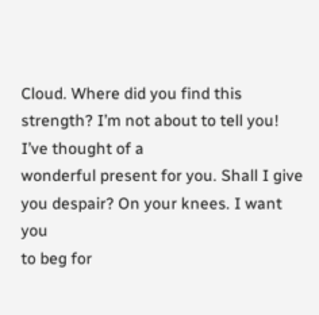Cloud. Where did you find this strength? I’m not about to tell you! I’ve thought of a
wonderful present for you. Shall I give you despair? On your knees. I want you
to beg for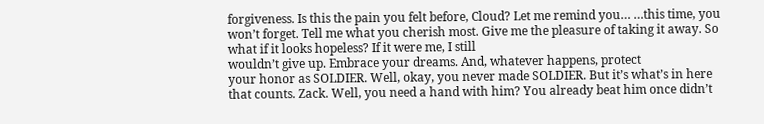forgiveness. Is this the pain you felt before, Cloud? Let me remind you… …this time, you won’t forget. Tell me what you cherish most. Give me the pleasure of taking it away. So what if it looks hopeless? If it were me, I still
wouldn’t give up. Embrace your dreams. And, whatever happens, protect
your honor as SOLDIER. Well, okay, you never made SOLDIER. But it’s what’s in here that counts. Zack. Well, you need a hand with him? You already beat him once didn’t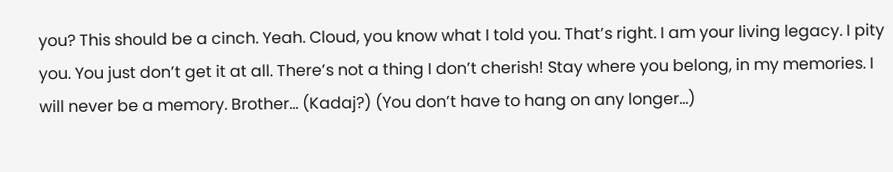you? This should be a cinch. Yeah. Cloud, you know what I told you. That’s right. I am your living legacy. I pity you. You just don’t get it at all. There’s not a thing I don’t cherish! Stay where you belong, in my memories. I will never be a memory. Brother… (Kadaj?) (You don’t have to hang on any longer…)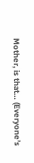Mother, is that… (Everyone’s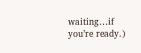waiting…if you’re ready.)